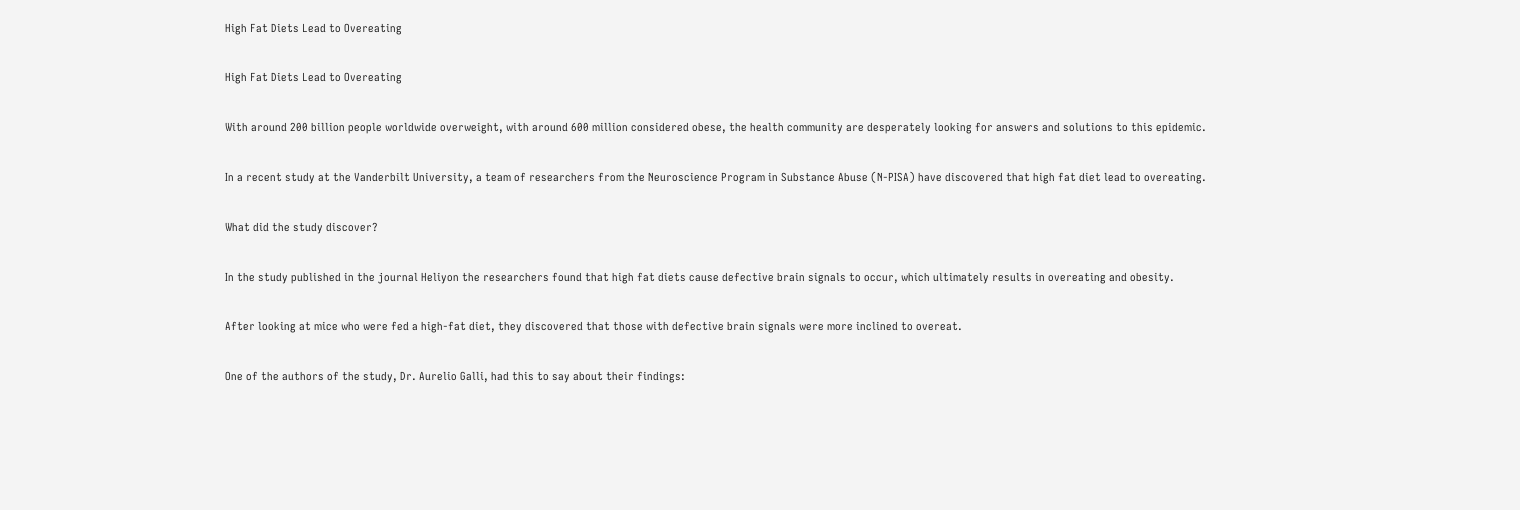High Fat Diets Lead to Overeating

High Fat Diets Lead to Overeating

With around 200 billion people worldwide overweight, with around 600 million considered obese, the health community are desperately looking for answers and solutions to this epidemic.

In a recent study at the Vanderbilt University, a team of researchers from the Neuroscience Program in Substance Abuse (N-PISA) have discovered that high fat diet lead to overeating.

What did the study discover?

In the study published in the journal Heliyon the researchers found that high fat diets cause defective brain signals to occur, which ultimately results in overeating and obesity.

After looking at mice who were fed a high-fat diet, they discovered that those with defective brain signals were more inclined to overeat.

One of the authors of the study, Dr. Aurelio Galli, had this to say about their findings: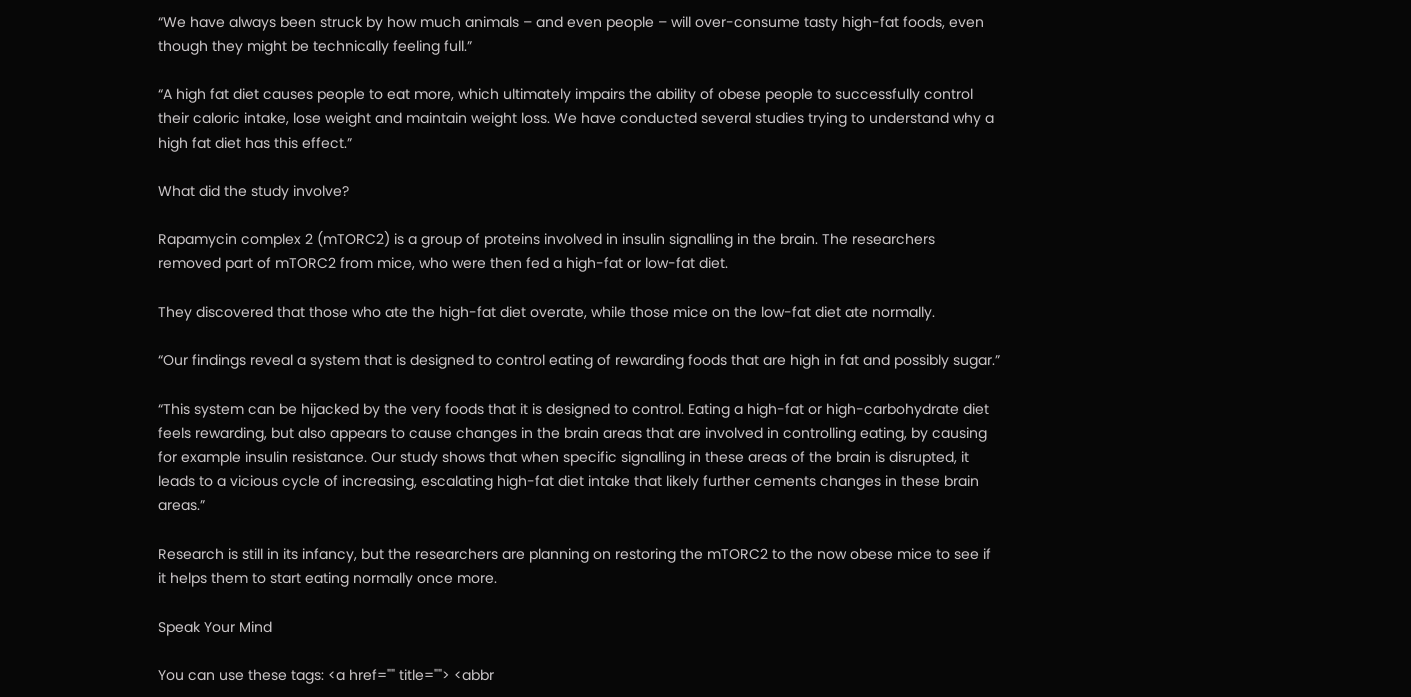“We have always been struck by how much animals – and even people – will over-consume tasty high-fat foods, even though they might be technically feeling full.”

“A high fat diet causes people to eat more, which ultimately impairs the ability of obese people to successfully control their caloric intake, lose weight and maintain weight loss. We have conducted several studies trying to understand why a high fat diet has this effect.”

What did the study involve?

Rapamycin complex 2 (mTORC2) is a group of proteins involved in insulin signalling in the brain. The researchers removed part of mTORC2 from mice, who were then fed a high-fat or low-fat diet.

They discovered that those who ate the high-fat diet overate, while those mice on the low-fat diet ate normally.

“Our findings reveal a system that is designed to control eating of rewarding foods that are high in fat and possibly sugar.”

“This system can be hijacked by the very foods that it is designed to control. Eating a high-fat or high-carbohydrate diet feels rewarding, but also appears to cause changes in the brain areas that are involved in controlling eating, by causing for example insulin resistance. Our study shows that when specific signalling in these areas of the brain is disrupted, it leads to a vicious cycle of increasing, escalating high-fat diet intake that likely further cements changes in these brain areas.”

Research is still in its infancy, but the researchers are planning on restoring the mTORC2 to the now obese mice to see if it helps them to start eating normally once more.

Speak Your Mind

You can use these tags: <a href="" title=""> <abbr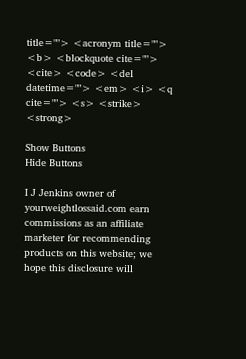title=""> <acronym title=""> <b> <blockquote cite=""> <cite> <code> <del datetime=""> <em> <i> <q cite=""> <s> <strike> <strong>

Show Buttons
Hide Buttons

I J Jenkins owner of yourweightlossaid.com earn commissions as an affiliate marketer for recommending products on this website; we hope this disclosure will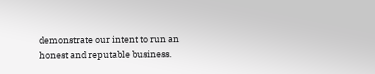demonstrate our intent to run an honest and reputable business.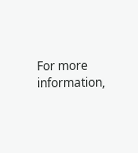For more information,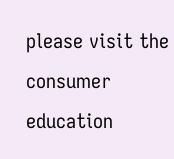please visit the consumer education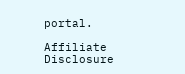portal.

Affiliate Disclosure